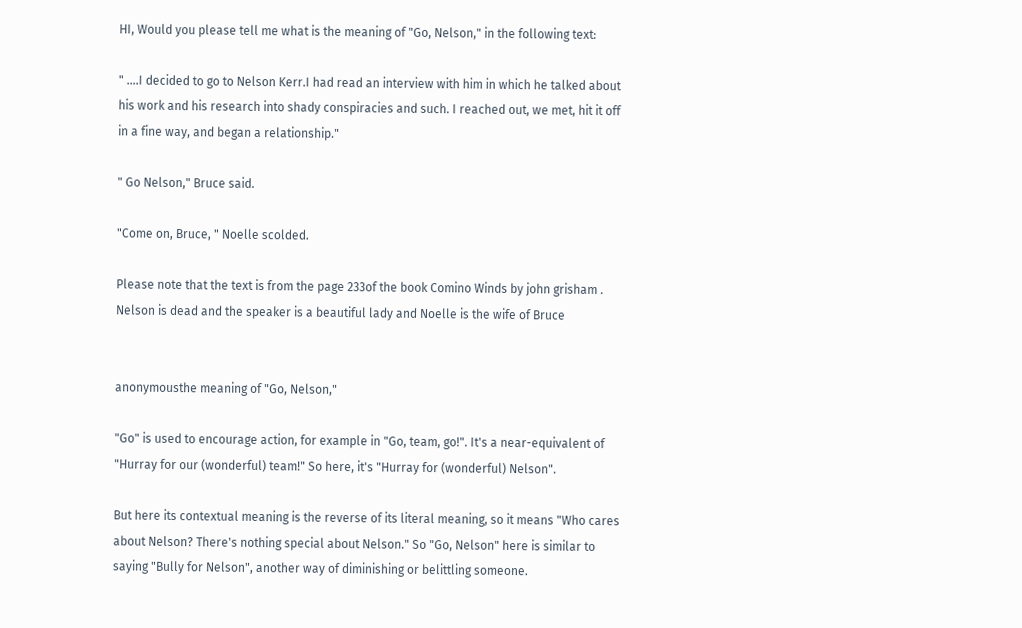HI, Would you please tell me what is the meaning of "Go, Nelson," in the following text:

" ....I decided to go to Nelson Kerr.I had read an interview with him in which he talked about his work and his research into shady conspiracies and such. I reached out, we met, hit it off in a fine way, and began a relationship."

" Go Nelson," Bruce said.

"Come on, Bruce, " Noelle scolded.

Please note that the text is from the page 233of the book Comino Winds by john grisham . Nelson is dead and the speaker is a beautiful lady and Noelle is the wife of Bruce


anonymousthe meaning of "Go, Nelson,"

"Go" is used to encourage action, for example in "Go, team, go!". It's a near-equivalent of "Hurray for our (wonderful) team!" So here, it's "Hurray for (wonderful) Nelson".

But here its contextual meaning is the reverse of its literal meaning, so it means "Who cares about Nelson? There's nothing special about Nelson." So "Go, Nelson" here is similar to saying "Bully for Nelson", another way of diminishing or belittling someone.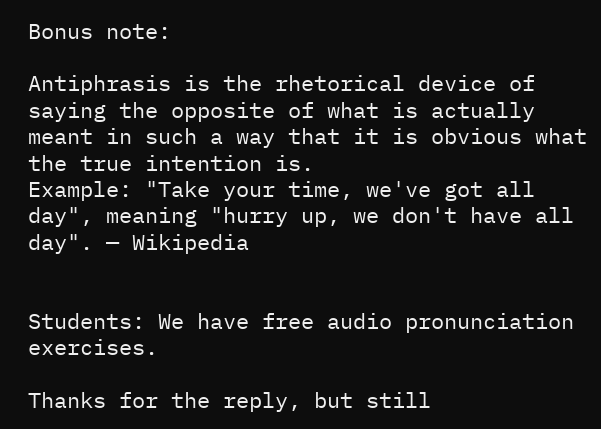Bonus note:

Antiphrasis is the rhetorical device of saying the opposite of what is actually meant in such a way that it is obvious what the true intention is.
Example: "Take your time, we've got all day", meaning "hurry up, we don't have all day". — Wikipedia


Students: We have free audio pronunciation exercises.

Thanks for the reply, but still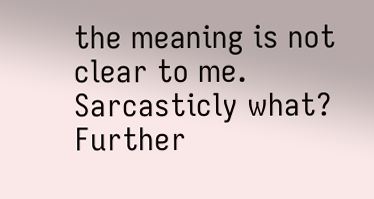the meaning is not clear to me. Sarcasticly what? Further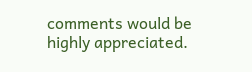comments would be highly appreciated.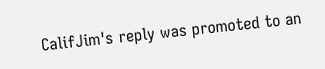CalifJim's reply was promoted to an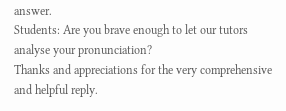answer.
Students: Are you brave enough to let our tutors analyse your pronunciation?
Thanks and appreciations for the very comprehensive and helpful reply.